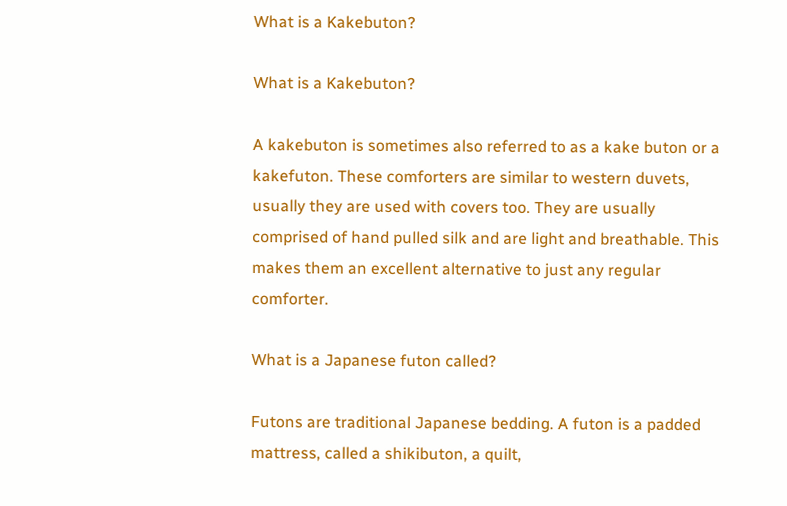What is a Kakebuton?

What is a Kakebuton?

A kakebuton is sometimes also referred to as a kake buton or a kakefuton. These comforters are similar to western duvets, usually they are used with covers too. They are usually comprised of hand pulled silk and are light and breathable. This makes them an excellent alternative to just any regular comforter.

What is a Japanese futon called?

Futons are traditional Japanese bedding. A futon is a padded mattress, called a shikibuton, a quilt,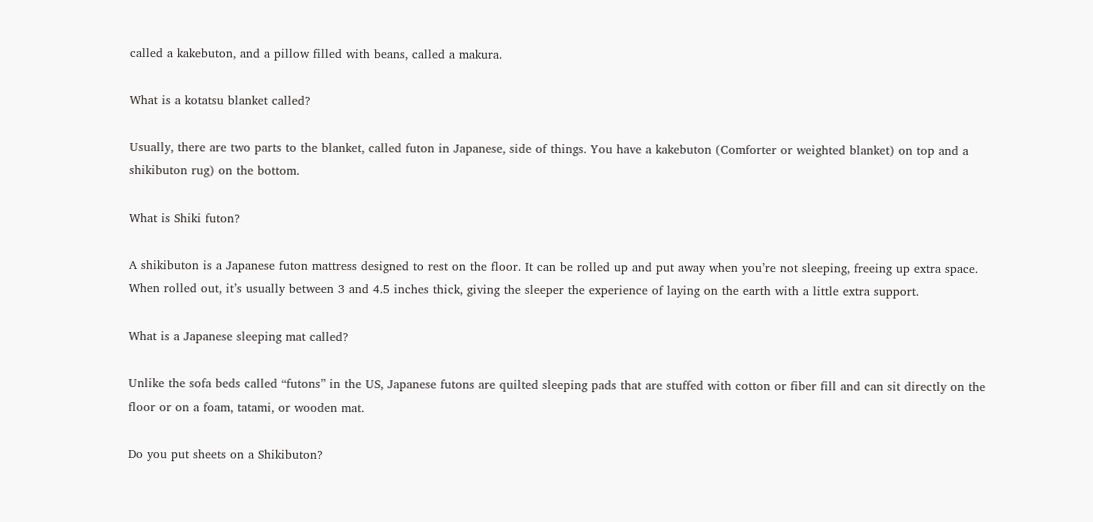called a kakebuton, and a pillow filled with beans, called a makura.

What is a kotatsu blanket called?

Usually, there are two parts to the blanket, called futon in Japanese, side of things. You have a kakebuton (Comforter or weighted blanket) on top and a shikibuton rug) on the bottom.

What is Shiki futon?

A shikibuton is a Japanese futon mattress designed to rest on the floor. It can be rolled up and put away when you’re not sleeping, freeing up extra space. When rolled out, it’s usually between 3 and 4.5 inches thick, giving the sleeper the experience of laying on the earth with a little extra support.

What is a Japanese sleeping mat called?

Unlike the sofa beds called “futons” in the US, Japanese futons are quilted sleeping pads that are stuffed with cotton or fiber fill and can sit directly on the floor or on a foam, tatami, or wooden mat.

Do you put sheets on a Shikibuton?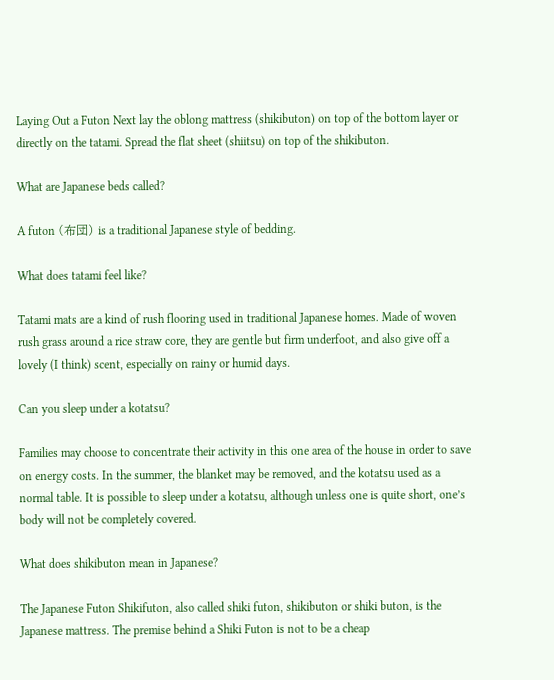Laying Out a Futon Next lay the oblong mattress (shikibuton) on top of the bottom layer or directly on the tatami. Spread the flat sheet (shiitsu) on top of the shikibuton.

What are Japanese beds called?

A futon (布団) is a traditional Japanese style of bedding.

What does tatami feel like?

Tatami mats are a kind of rush flooring used in traditional Japanese homes. Made of woven rush grass around a rice straw core, they are gentle but firm underfoot, and also give off a lovely (I think) scent, especially on rainy or humid days.

Can you sleep under a kotatsu?

Families may choose to concentrate their activity in this one area of the house in order to save on energy costs. In the summer, the blanket may be removed, and the kotatsu used as a normal table. It is possible to sleep under a kotatsu, although unless one is quite short, one’s body will not be completely covered.

What does shikibuton mean in Japanese?

The Japanese Futon Shikifuton, also called shiki futon, shikibuton or shiki buton, is the Japanese mattress. The premise behind a Shiki Futon is not to be a cheap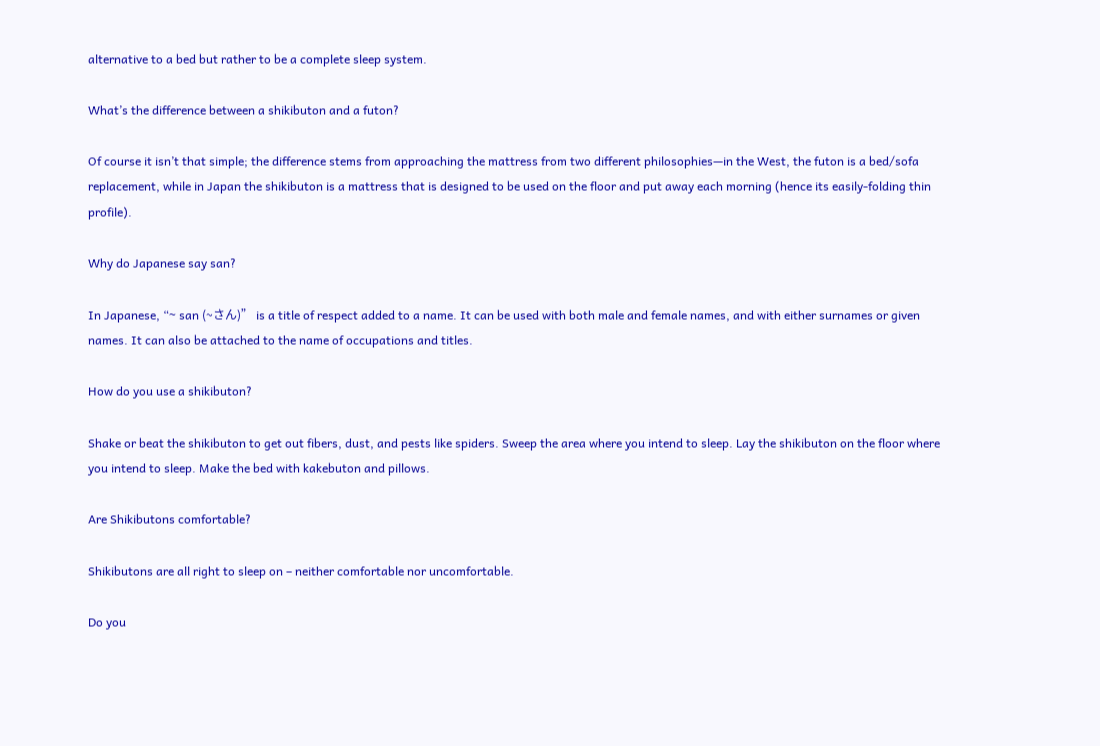alternative to a bed but rather to be a complete sleep system.

What’s the difference between a shikibuton and a futon?

Of course it isn’t that simple; the difference stems from approaching the mattress from two different philosophies—in the West, the futon is a bed/sofa replacement, while in Japan the shikibuton is a mattress that is designed to be used on the floor and put away each morning (hence its easily-folding thin profile).

Why do Japanese say san?

In Japanese, “~ san (~さん)” is a title of respect added to a name. It can be used with both male and female names, and with either surnames or given names. It can also be attached to the name of occupations and titles.

How do you use a shikibuton?

Shake or beat the shikibuton to get out fibers, dust, and pests like spiders. Sweep the area where you intend to sleep. Lay the shikibuton on the floor where you intend to sleep. Make the bed with kakebuton and pillows.

Are Shikibutons comfortable?

Shikibutons are all right to sleep on – neither comfortable nor uncomfortable.

Do you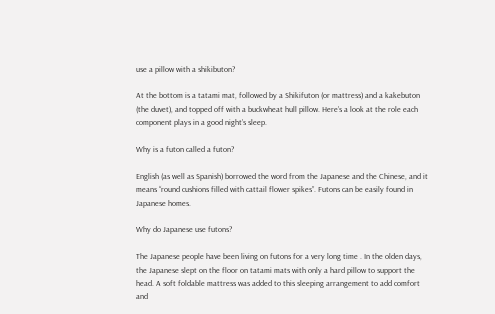use a pillow with a shikibuton?

At the bottom is a tatami mat, followed by a Shikifuton (or mattress) and a kakebuton (the duvet), and topped off with a buckwheat hull pillow. Here’s a look at the role each component plays in a good night’s sleep.

Why is a futon called a futon?

English (as well as Spanish) borrowed the word from the Japanese and the Chinese, and it means “round cushions filled with cattail flower spikes”. Futons can be easily found in Japanese homes.

Why do Japanese use futons?

The Japanese people have been living on futons for a very long time . In the olden days, the Japanese slept on the floor on tatami mats with only a hard pillow to support the head. A soft foldable mattress was added to this sleeping arrangement to add comfort and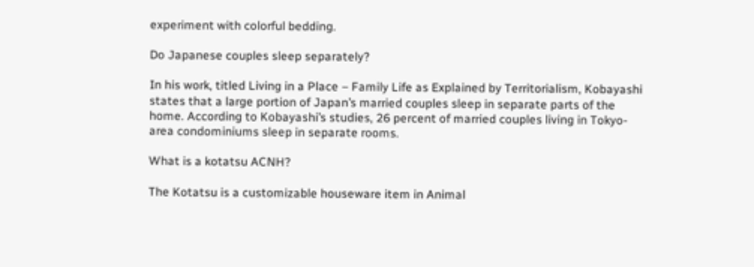experiment with colorful bedding.

Do Japanese couples sleep separately?

In his work, titled Living in a Place – Family Life as Explained by Territorialism, Kobayashi states that a large portion of Japan’s married couples sleep in separate parts of the home. According to Kobayashi’s studies, 26 percent of married couples living in Tokyo-area condominiums sleep in separate rooms.

What is a kotatsu ACNH?

The Kotatsu is a customizable houseware item in Animal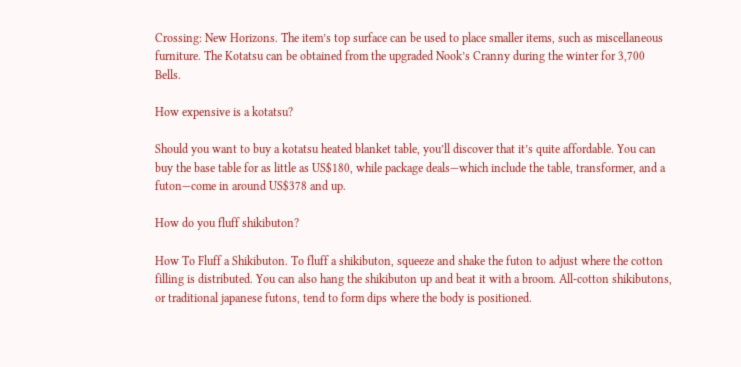Crossing: New Horizons. The item’s top surface can be used to place smaller items, such as miscellaneous furniture. The Kotatsu can be obtained from the upgraded Nook’s Cranny during the winter for 3,700 Bells.

How expensive is a kotatsu?

Should you want to buy a kotatsu heated blanket table, you’ll discover that it’s quite affordable. You can buy the base table for as little as US$180, while package deals—which include the table, transformer, and a futon—come in around US$378 and up.

How do you fluff shikibuton?

How To Fluff a Shikibuton. To fluff a shikibuton, squeeze and shake the futon to adjust where the cotton filling is distributed. You can also hang the shikibuton up and beat it with a broom. All-cotton shikibutons, or traditional japanese futons, tend to form dips where the body is positioned.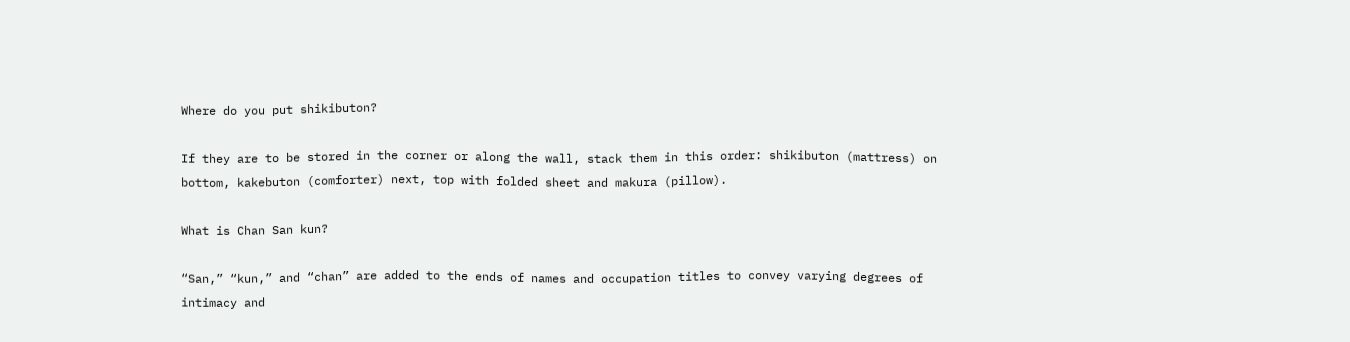Where do you put shikibuton?

If they are to be stored in the corner or along the wall, stack them in this order: shikibuton (mattress) on bottom, kakebuton (comforter) next, top with folded sheet and makura (pillow).

What is Chan San kun?

“San,” “kun,” and “chan” are added to the ends of names and occupation titles to convey varying degrees of intimacy and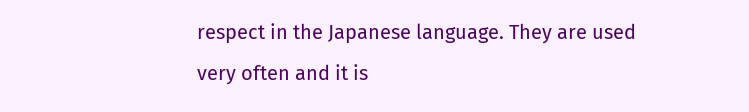respect in the Japanese language. They are used very often and it is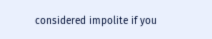considered impolite if you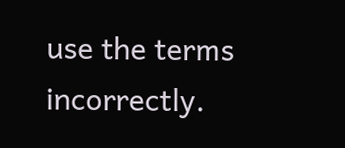use the terms incorrectly.